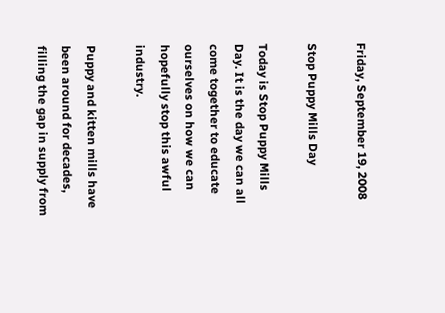Friday, September 19, 2008

Stop Puppy Mills Day

Today is Stop Puppy Mills Day. It is the day we can all come together to educate ourselves on how we can hopefully stop this awful industry.

Puppy and kitten mills have been around for decades, filling the gap in supply from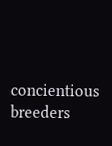concientious breeders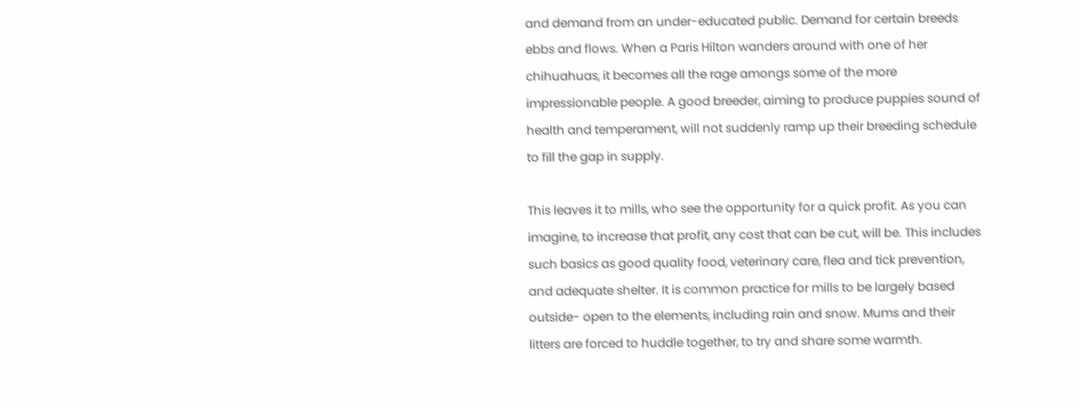and demand from an under-educated public. Demand for certain breeds ebbs and flows. When a Paris Hilton wanders around with one of her chihuahuas, it becomes all the rage amongs some of the more impressionable people. A good breeder, aiming to produce puppies sound of health and temperament, will not suddenly ramp up their breeding schedule to fill the gap in supply.

This leaves it to mills, who see the opportunity for a quick profit. As you can imagine, to increase that profit, any cost that can be cut, will be. This includes such basics as good quality food, veterinary care, flea and tick prevention, and adequate shelter. It is common practice for mills to be largely based outside- open to the elements, including rain and snow. Mums and their litters are forced to huddle together, to try and share some warmth.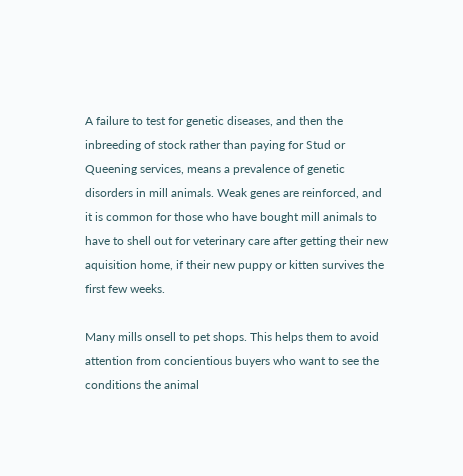A failure to test for genetic diseases, and then the inbreeding of stock rather than paying for Stud or Queening services, means a prevalence of genetic disorders in mill animals. Weak genes are reinforced, and it is common for those who have bought mill animals to have to shell out for veterinary care after getting their new aquisition home, if their new puppy or kitten survives the first few weeks.

Many mills onsell to pet shops. This helps them to avoid attention from concientious buyers who want to see the conditions the animal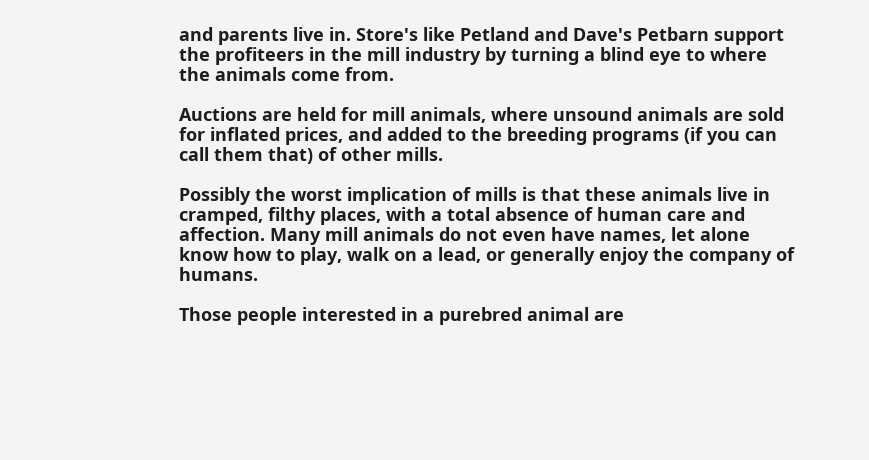and parents live in. Store's like Petland and Dave's Petbarn support the profiteers in the mill industry by turning a blind eye to where the animals come from.

Auctions are held for mill animals, where unsound animals are sold for inflated prices, and added to the breeding programs (if you can call them that) of other mills.

Possibly the worst implication of mills is that these animals live in cramped, filthy places, with a total absence of human care and affection. Many mill animals do not even have names, let alone know how to play, walk on a lead, or generally enjoy the company of humans.

Those people interested in a purebred animal are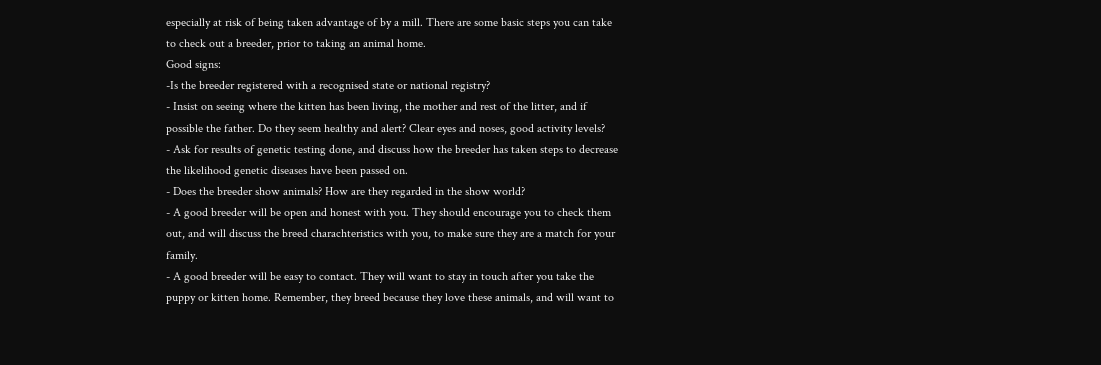especially at risk of being taken advantage of by a mill. There are some basic steps you can take to check out a breeder, prior to taking an animal home.
Good signs:
-Is the breeder registered with a recognised state or national registry?
- Insist on seeing where the kitten has been living, the mother and rest of the litter, and if possible the father. Do they seem healthy and alert? Clear eyes and noses, good activity levels?
- Ask for results of genetic testing done, and discuss how the breeder has taken steps to decrease the likelihood genetic diseases have been passed on.
- Does the breeder show animals? How are they regarded in the show world?
- A good breeder will be open and honest with you. They should encourage you to check them out, and will discuss the breed charachteristics with you, to make sure they are a match for your family.
- A good breeder will be easy to contact. They will want to stay in touch after you take the puppy or kitten home. Remember, they breed because they love these animals, and will want to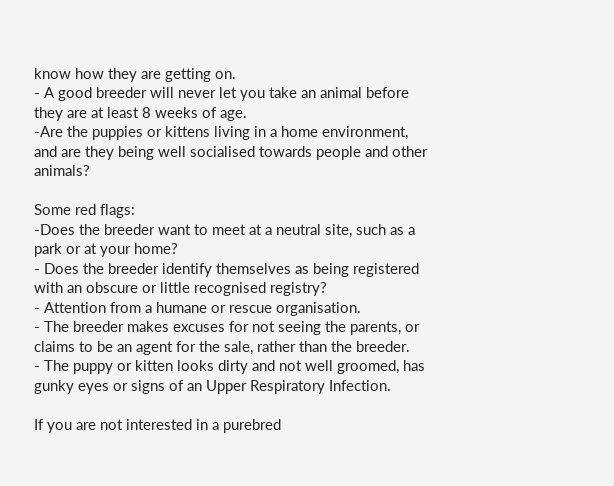know how they are getting on.
- A good breeder will never let you take an animal before they are at least 8 weeks of age.
-Are the puppies or kittens living in a home environment, and are they being well socialised towards people and other animals?

Some red flags:
-Does the breeder want to meet at a neutral site, such as a park or at your home?
- Does the breeder identify themselves as being registered with an obscure or little recognised registry?
- Attention from a humane or rescue organisation.
- The breeder makes excuses for not seeing the parents, or claims to be an agent for the sale, rather than the breeder.
- The puppy or kitten looks dirty and not well groomed, has gunky eyes or signs of an Upper Respiratory Infection.

If you are not interested in a purebred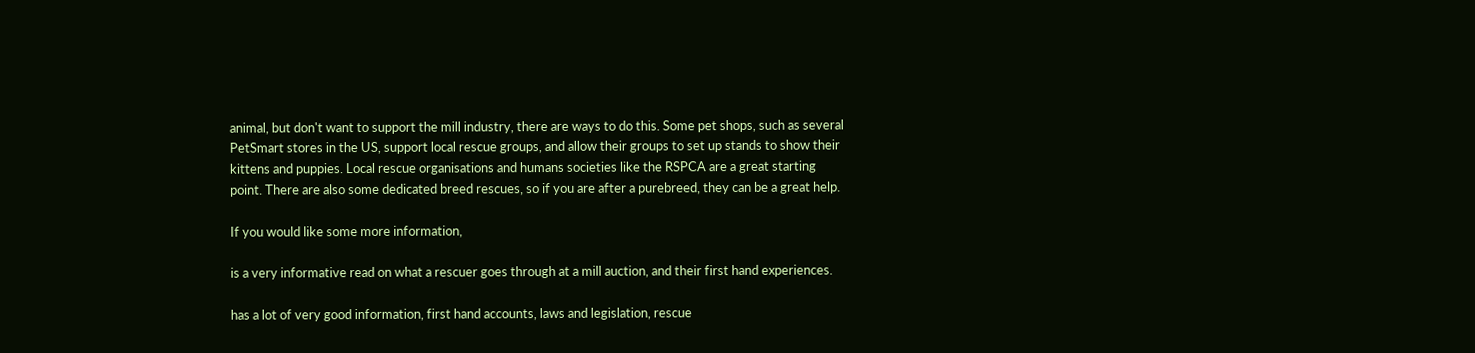animal, but don't want to support the mill industry, there are ways to do this. Some pet shops, such as several PetSmart stores in the US, support local rescue groups, and allow their groups to set up stands to show their kittens and puppies. Local rescue organisations and humans societies like the RSPCA are a great starting point. There are also some dedicated breed rescues, so if you are after a purebreed, they can be a great help.

If you would like some more information,

is a very informative read on what a rescuer goes through at a mill auction, and their first hand experiences.

has a lot of very good information, first hand accounts, laws and legislation, rescue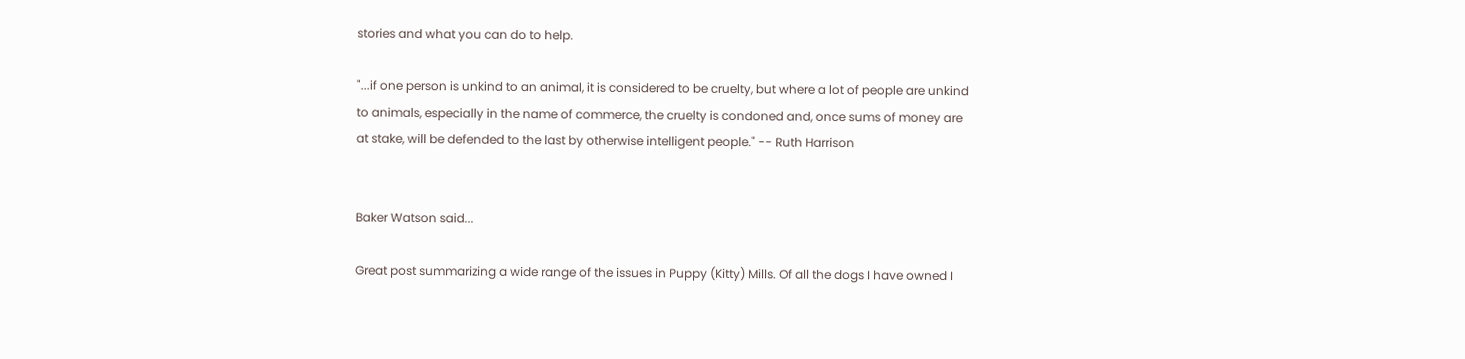stories and what you can do to help.

"...if one person is unkind to an animal, it is considered to be cruelty, but where a lot of people are unkind to animals, especially in the name of commerce, the cruelty is condoned and, once sums of money are at stake, will be defended to the last by otherwise intelligent people." -- Ruth Harrison


Baker Watson said...

Great post summarizing a wide range of the issues in Puppy (Kitty) Mills. Of all the dogs I have owned I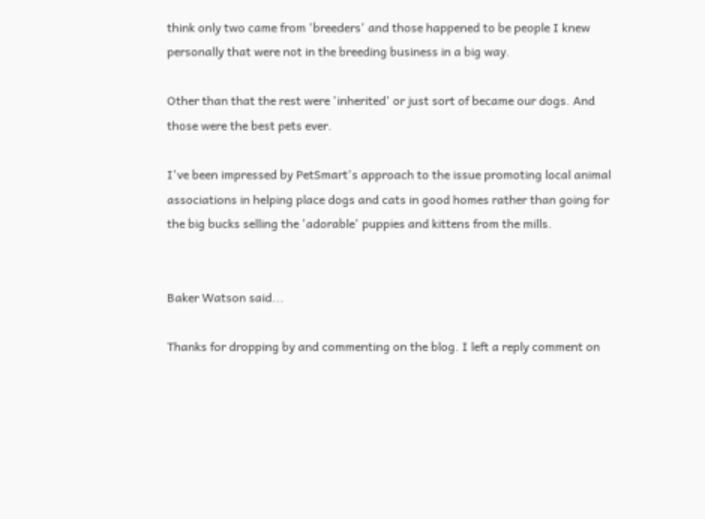think only two came from 'breeders' and those happened to be people I knew personally that were not in the breeding business in a big way.

Other than that the rest were 'inherited' or just sort of became our dogs. And those were the best pets ever.

I've been impressed by PetSmart's approach to the issue promoting local animal associations in helping place dogs and cats in good homes rather than going for the big bucks selling the 'adorable' puppies and kittens from the mills.


Baker Watson said...

Thanks for dropping by and commenting on the blog. I left a reply comment on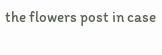the flowers post in case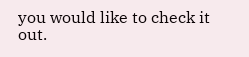you would like to check it out.